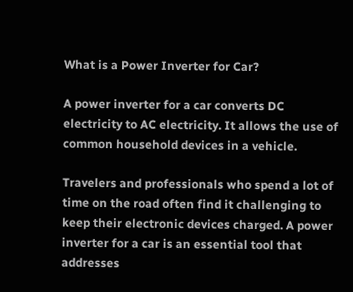What is a Power Inverter for Car?

A power inverter for a car converts DC electricity to AC electricity. It allows the use of common household devices in a vehicle.

Travelers and professionals who spend a lot of time on the road often find it challenging to keep their electronic devices charged. A power inverter for a car is an essential tool that addresses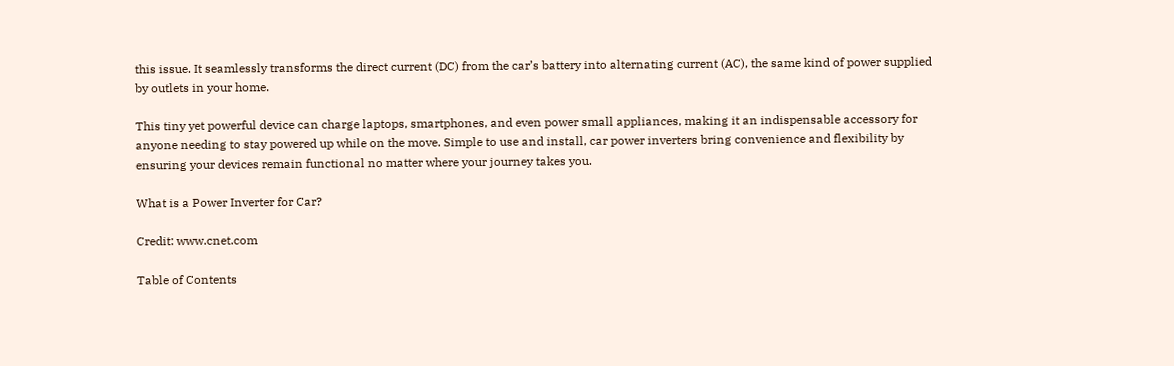this issue. It seamlessly transforms the direct current (DC) from the car’s battery into alternating current (AC), the same kind of power supplied by outlets in your home.

This tiny yet powerful device can charge laptops, smartphones, and even power small appliances, making it an indispensable accessory for anyone needing to stay powered up while on the move. Simple to use and install, car power inverters bring convenience and flexibility by ensuring your devices remain functional no matter where your journey takes you.

What is a Power Inverter for Car?

Credit: www.cnet.com

Table of Contents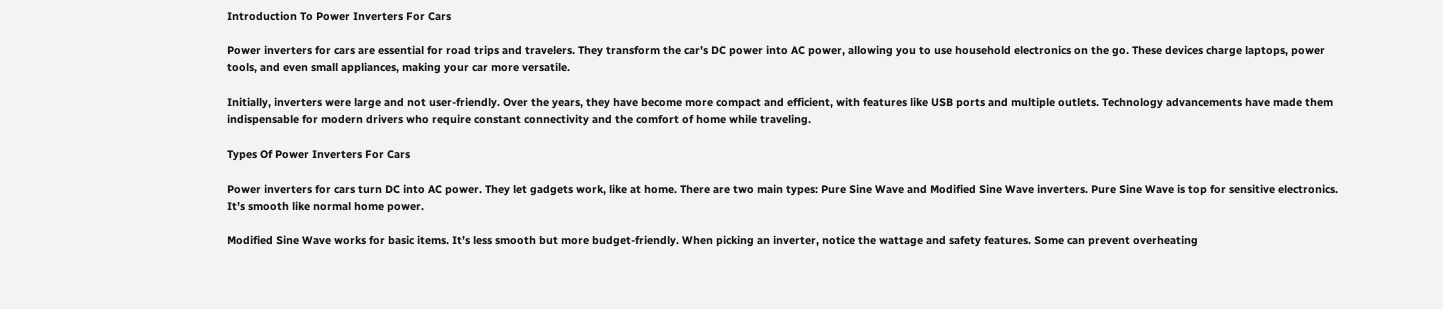Introduction To Power Inverters For Cars

Power inverters for cars are essential for road trips and travelers. They transform the car’s DC power into AC power, allowing you to use household electronics on the go. These devices charge laptops, power tools, and even small appliances, making your car more versatile.

Initially, inverters were large and not user-friendly. Over the years, they have become more compact and efficient, with features like USB ports and multiple outlets. Technology advancements have made them indispensable for modern drivers who require constant connectivity and the comfort of home while traveling.

Types Of Power Inverters For Cars

Power inverters for cars turn DC into AC power. They let gadgets work, like at home. There are two main types: Pure Sine Wave and Modified Sine Wave inverters. Pure Sine Wave is top for sensitive electronics. It’s smooth like normal home power.

Modified Sine Wave works for basic items. It’s less smooth but more budget-friendly. When picking an inverter, notice the wattage and safety features. Some can prevent overheating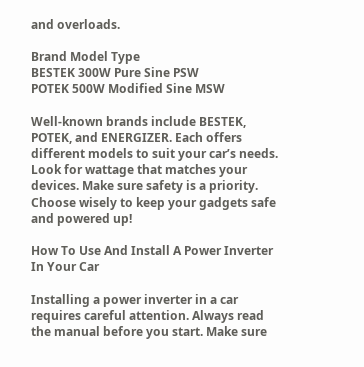and overloads.

Brand Model Type
BESTEK 300W Pure Sine PSW
POTEK 500W Modified Sine MSW

Well-known brands include BESTEK, POTEK, and ENERGIZER. Each offers different models to suit your car’s needs. Look for wattage that matches your devices. Make sure safety is a priority. Choose wisely to keep your gadgets safe and powered up!

How To Use And Install A Power Inverter In Your Car

Installing a power inverter in a car requires careful attention. Always read the manual before you start. Make sure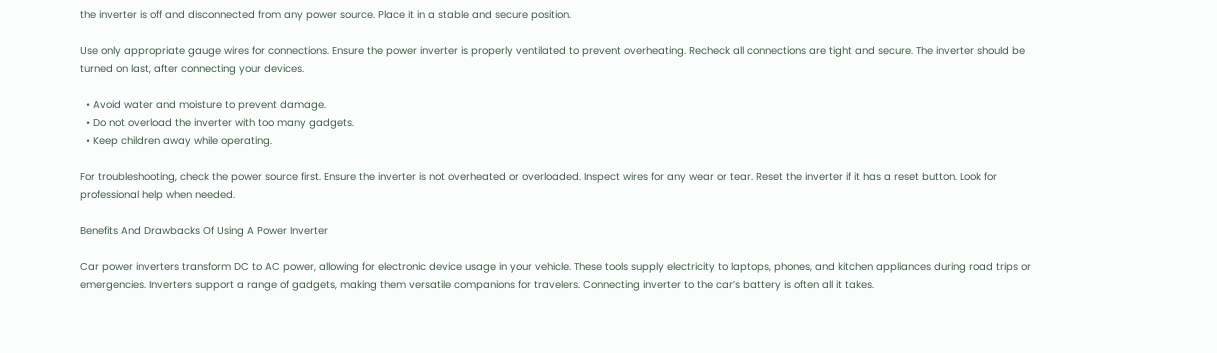the inverter is off and disconnected from any power source. Place it in a stable and secure position.

Use only appropriate gauge wires for connections. Ensure the power inverter is properly ventilated to prevent overheating. Recheck all connections are tight and secure. The inverter should be turned on last, after connecting your devices.

  • Avoid water and moisture to prevent damage.
  • Do not overload the inverter with too many gadgets.
  • Keep children away while operating.

For troubleshooting, check the power source first. Ensure the inverter is not overheated or overloaded. Inspect wires for any wear or tear. Reset the inverter if it has a reset button. Look for professional help when needed.

Benefits And Drawbacks Of Using A Power Inverter

Car power inverters transform DC to AC power, allowing for electronic device usage in your vehicle. These tools supply electricity to laptops, phones, and kitchen appliances during road trips or emergencies. Inverters support a range of gadgets, making them versatile companions for travelers. Connecting inverter to the car’s battery is often all it takes.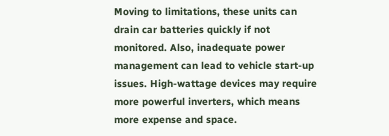Moving to limitations, these units can drain car batteries quickly if not monitored. Also, inadequate power management can lead to vehicle start-up issues. High-wattage devices may require more powerful inverters, which means more expense and space.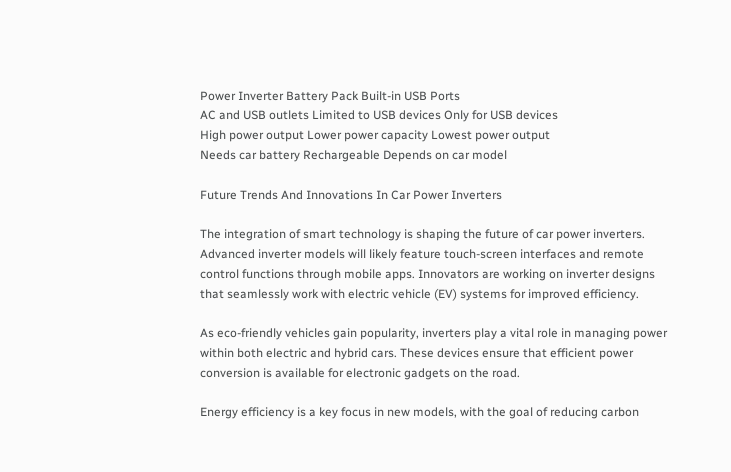Power Inverter Battery Pack Built-in USB Ports
AC and USB outlets Limited to USB devices Only for USB devices
High power output Lower power capacity Lowest power output
Needs car battery Rechargeable Depends on car model

Future Trends And Innovations In Car Power Inverters

The integration of smart technology is shaping the future of car power inverters. Advanced inverter models will likely feature touch-screen interfaces and remote control functions through mobile apps. Innovators are working on inverter designs that seamlessly work with electric vehicle (EV) systems for improved efficiency.

As eco-friendly vehicles gain popularity, inverters play a vital role in managing power within both electric and hybrid cars. These devices ensure that efficient power conversion is available for electronic gadgets on the road.

Energy efficiency is a key focus in new models, with the goal of reducing carbon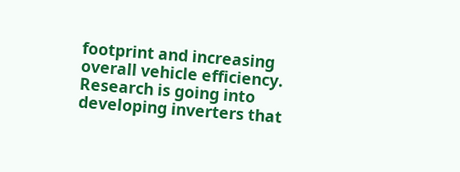footprint and increasing overall vehicle efficiency. Research is going into developing inverters that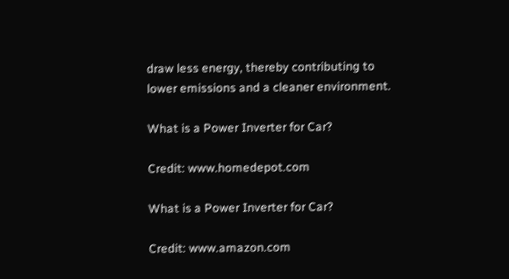draw less energy, thereby contributing to lower emissions and a cleaner environment.

What is a Power Inverter for Car?

Credit: www.homedepot.com

What is a Power Inverter for Car?

Credit: www.amazon.com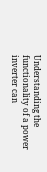Understanding the functionality of a power inverter can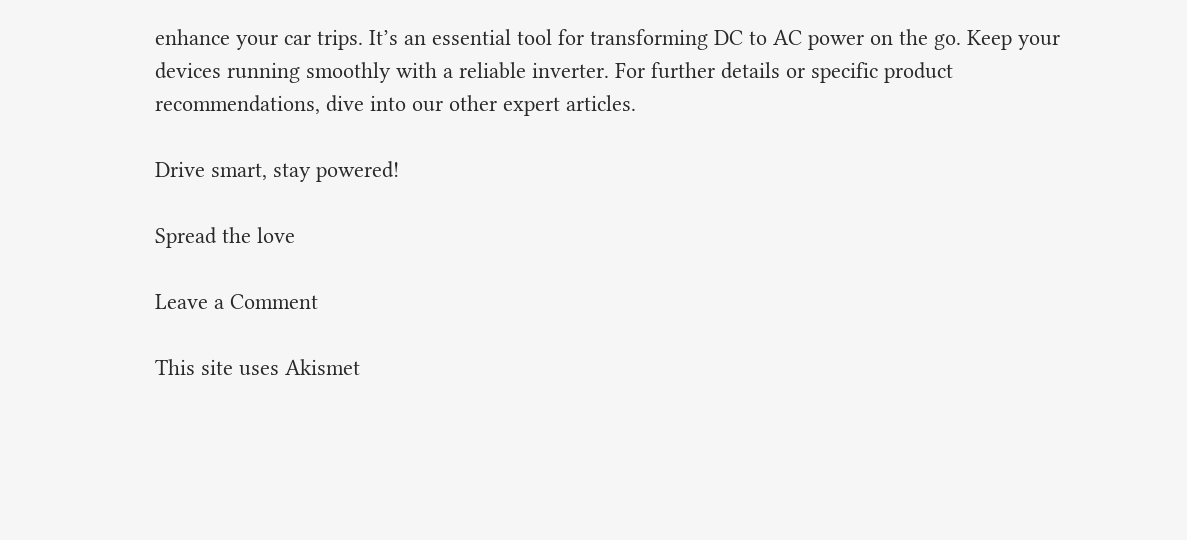enhance your car trips. It’s an essential tool for transforming DC to AC power on the go. Keep your devices running smoothly with a reliable inverter. For further details or specific product recommendations, dive into our other expert articles.

Drive smart, stay powered!

Spread the love

Leave a Comment

This site uses Akismet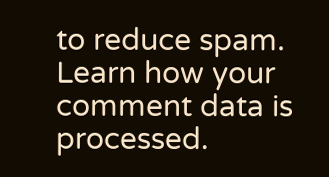to reduce spam. Learn how your comment data is processed.